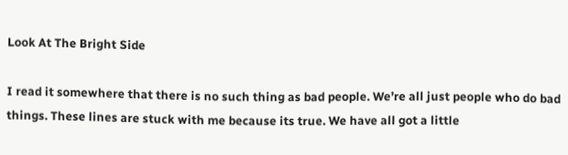Look At The Bright Side

I read it somewhere that there is no such thing as bad people. We’re all just people who do bad things. These lines are stuck with me because its true. We have all got a little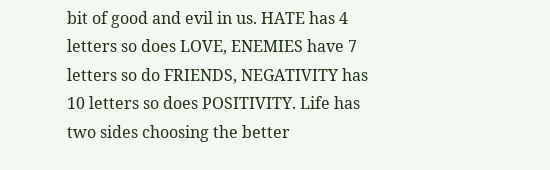bit of good and evil in us. HATE has 4 letters so does LOVE, ENEMIES have 7 letters so do FRIENDS, NEGATIVITY has 10 letters so does POSITIVITY. Life has two sides choosing the better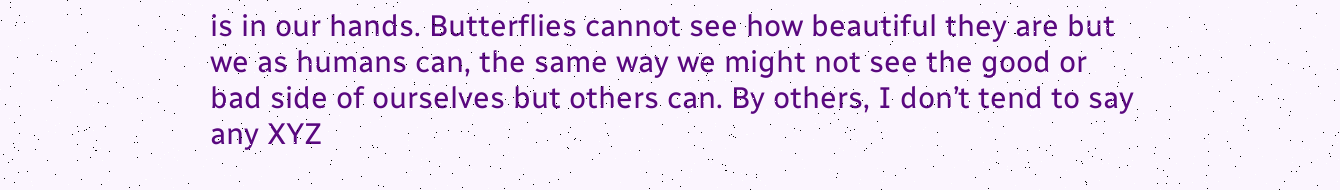is in our hands. Butterflies cannot see how beautiful they are but we as humans can, the same way we might not see the good or bad side of ourselves but others can. By others, I don’t tend to say any XYZ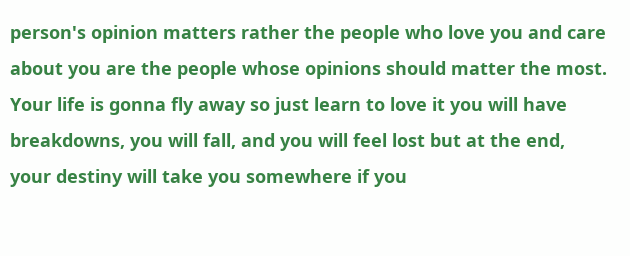person's opinion matters rather the people who love you and care about you are the people whose opinions should matter the most. Your life is gonna fly away so just learn to love it you will have breakdowns, you will fall, and you will feel lost but at the end, your destiny will take you somewhere if you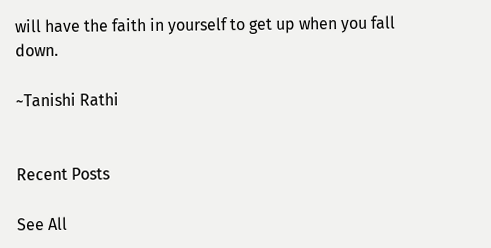will have the faith in yourself to get up when you fall down.

~Tanishi Rathi


Recent Posts

See All